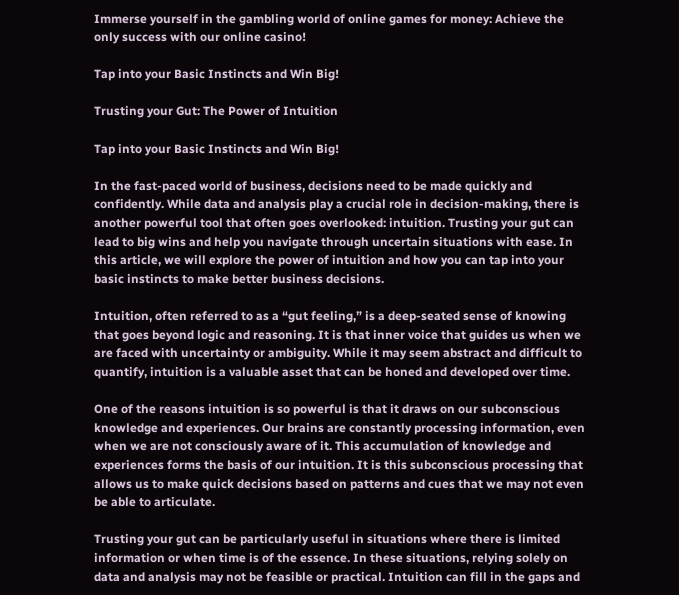Immerse yourself in the gambling world of online games for money: Achieve the only success with our online casino!

Tap into your Basic Instincts and Win Big!

Trusting your Gut: The Power of Intuition

Tap into your Basic Instincts and Win Big!

In the fast-paced world of business, decisions need to be made quickly and confidently. While data and analysis play a crucial role in decision-making, there is another powerful tool that often goes overlooked: intuition. Trusting your gut can lead to big wins and help you navigate through uncertain situations with ease. In this article, we will explore the power of intuition and how you can tap into your basic instincts to make better business decisions.

Intuition, often referred to as a “gut feeling,” is a deep-seated sense of knowing that goes beyond logic and reasoning. It is that inner voice that guides us when we are faced with uncertainty or ambiguity. While it may seem abstract and difficult to quantify, intuition is a valuable asset that can be honed and developed over time.

One of the reasons intuition is so powerful is that it draws on our subconscious knowledge and experiences. Our brains are constantly processing information, even when we are not consciously aware of it. This accumulation of knowledge and experiences forms the basis of our intuition. It is this subconscious processing that allows us to make quick decisions based on patterns and cues that we may not even be able to articulate.

Trusting your gut can be particularly useful in situations where there is limited information or when time is of the essence. In these situations, relying solely on data and analysis may not be feasible or practical. Intuition can fill in the gaps and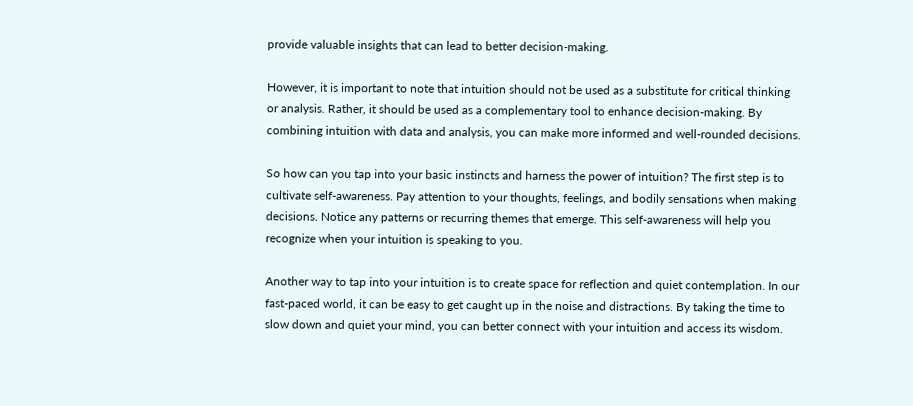provide valuable insights that can lead to better decision-making.

However, it is important to note that intuition should not be used as a substitute for critical thinking or analysis. Rather, it should be used as a complementary tool to enhance decision-making. By combining intuition with data and analysis, you can make more informed and well-rounded decisions.

So how can you tap into your basic instincts and harness the power of intuition? The first step is to cultivate self-awareness. Pay attention to your thoughts, feelings, and bodily sensations when making decisions. Notice any patterns or recurring themes that emerge. This self-awareness will help you recognize when your intuition is speaking to you.

Another way to tap into your intuition is to create space for reflection and quiet contemplation. In our fast-paced world, it can be easy to get caught up in the noise and distractions. By taking the time to slow down and quiet your mind, you can better connect with your intuition and access its wisdom.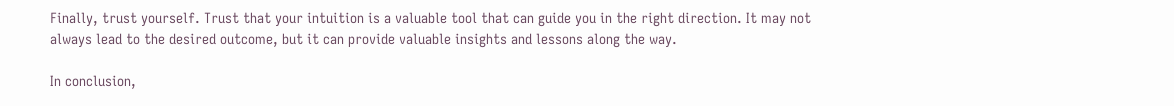Finally, trust yourself. Trust that your intuition is a valuable tool that can guide you in the right direction. It may not always lead to the desired outcome, but it can provide valuable insights and lessons along the way.

In conclusion,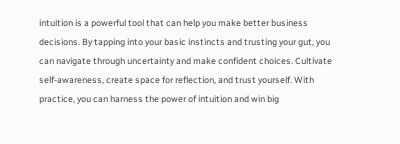intuition is a powerful tool that can help you make better business decisions. By tapping into your basic instincts and trusting your gut, you can navigate through uncertainty and make confident choices. Cultivate self-awareness, create space for reflection, and trust yourself. With practice, you can harness the power of intuition and win big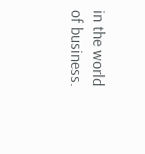in the world of business.